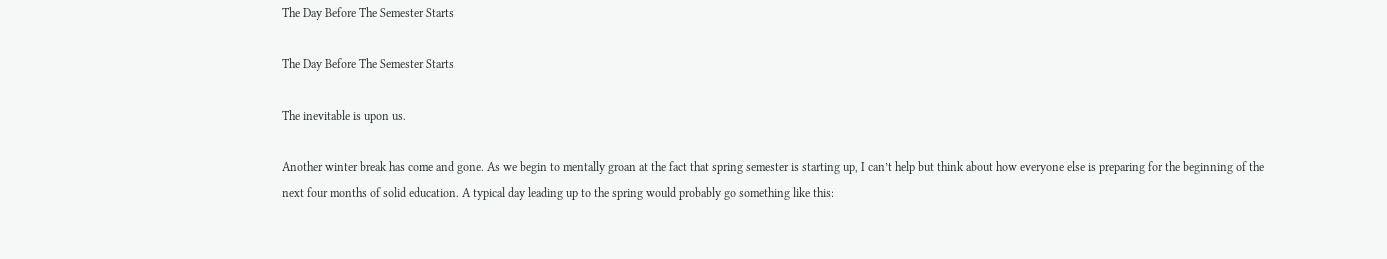The Day Before The Semester Starts

The Day Before The Semester Starts

The inevitable is upon us.

Another winter break has come and gone. As we begin to mentally groan at the fact that spring semester is starting up, I can’t help but think about how everyone else is preparing for the beginning of the next four months of solid education. A typical day leading up to the spring would probably go something like this: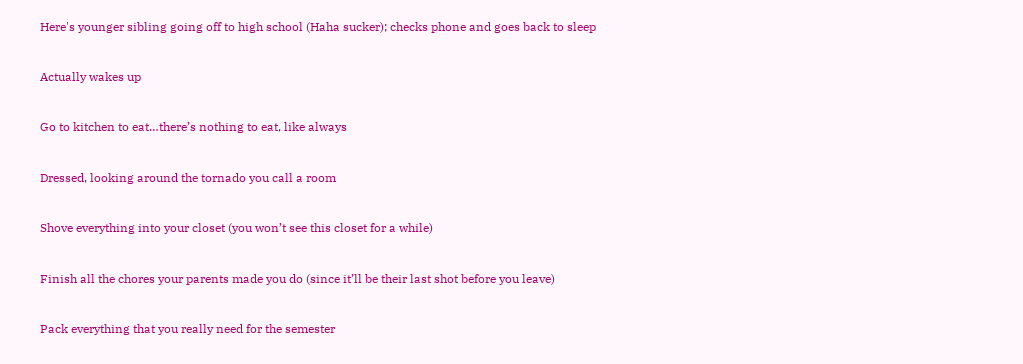Here's younger sibling going off to high school (Haha sucker); checks phone and goes back to sleep


Actually wakes up


Go to kitchen to eat…there’s nothing to eat, like always


Dressed, looking around the tornado you call a room


Shove everything into your closet (you won’t see this closet for a while)


Finish all the chores your parents made you do (since it’ll be their last shot before you leave)


Pack everything that you really need for the semester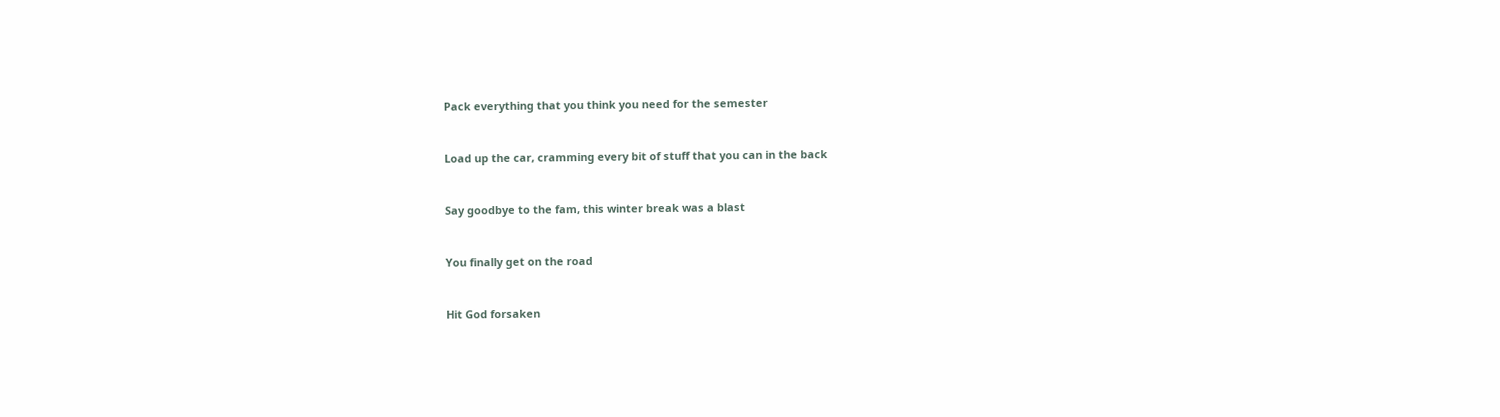Pack everything that you think you need for the semester


Load up the car, cramming every bit of stuff that you can in the back


Say goodbye to the fam, this winter break was a blast


You finally get on the road


Hit God forsaken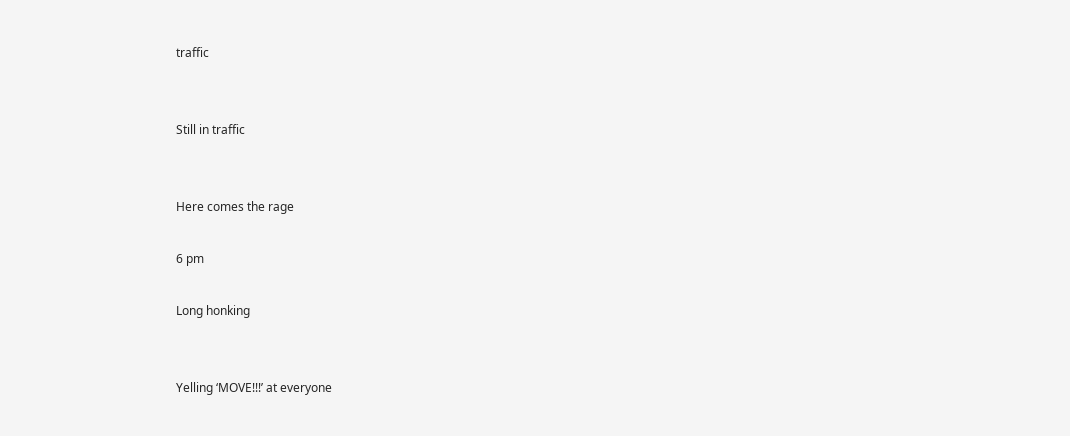traffic


Still in traffic


Here comes the rage

6 pm

Long honking


Yelling ‘MOVE!!!’ at everyone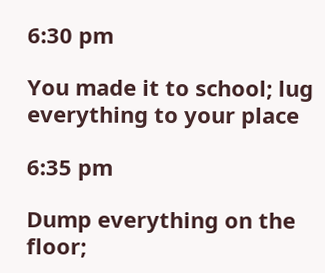6:30 pm

You made it to school; lug everything to your place

6:35 pm

Dump everything on the floor;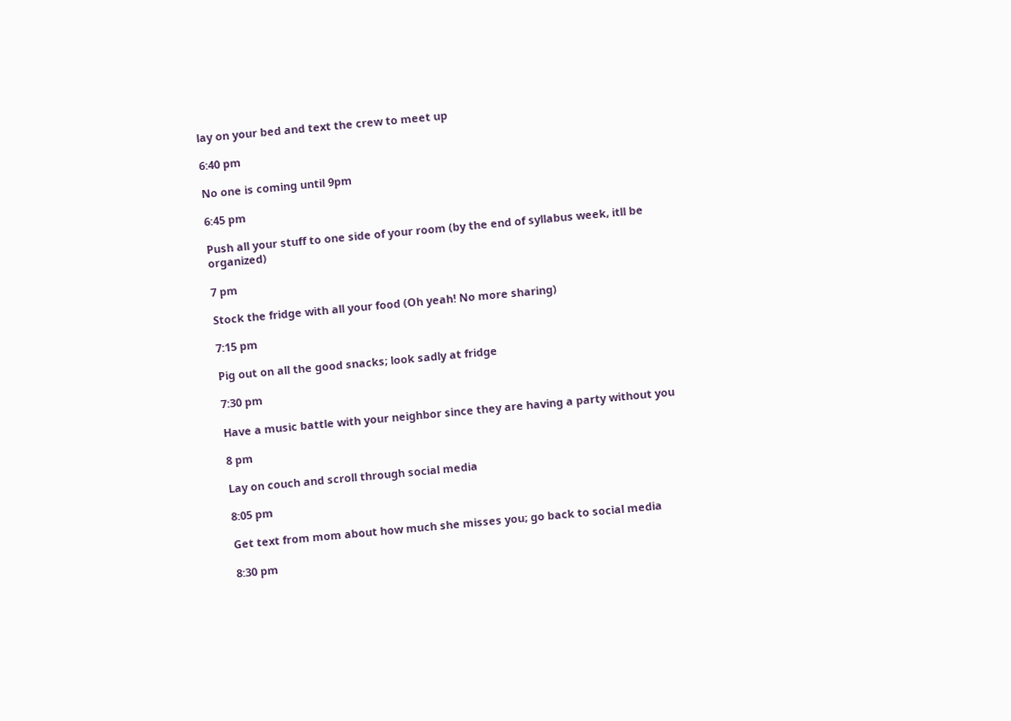lay on your bed and text the crew to meet up

6:40 pm

No one is coming until 9pm

6:45 pm

Push all your stuff to one side of your room (by the end of syllabus week, itll be organized)

7 pm

Stock the fridge with all your food (Oh yeah! No more sharing)

7:15 pm

Pig out on all the good snacks; look sadly at fridge

7:30 pm

Have a music battle with your neighbor since they are having a party without you

8 pm

Lay on couch and scroll through social media

8:05 pm

Get text from mom about how much she misses you; go back to social media

8:30 pm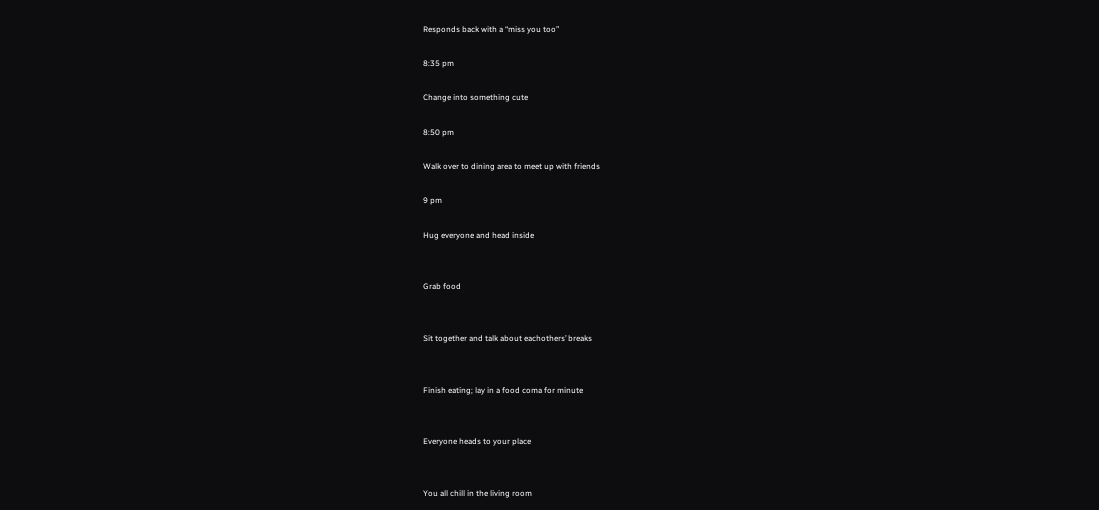Responds back with a “miss you too”

8:35 pm

Change into something cute

8:50 pm

Walk over to dining area to meet up with friends

9 pm

Hug everyone and head inside


Grab food


Sit together and talk about eachothers’ breaks


Finish eating; lay in a food coma for minute


Everyone heads to your place


You all chill in the living room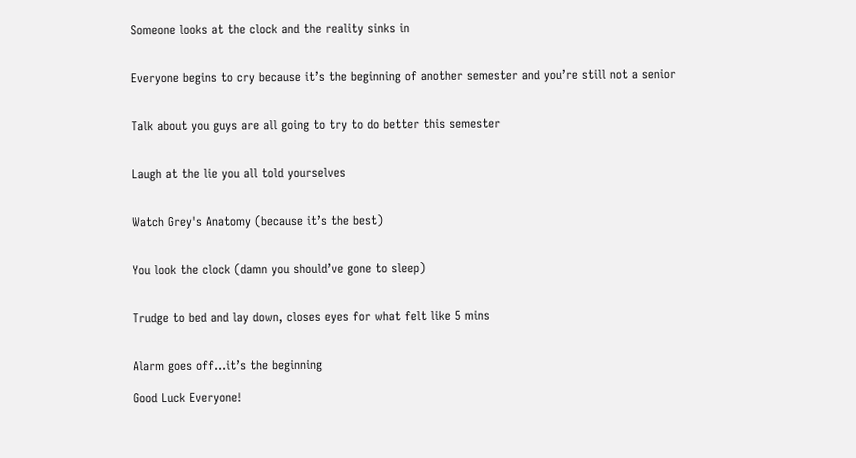Someone looks at the clock and the reality sinks in


Everyone begins to cry because it’s the beginning of another semester and you’re still not a senior


Talk about you guys are all going to try to do better this semester


Laugh at the lie you all told yourselves


Watch Grey's Anatomy (because it’s the best)


You look the clock (damn you should’ve gone to sleep)


Trudge to bed and lay down, closes eyes for what felt like 5 mins


Alarm goes off…it’s the beginning

Good Luck Everyone!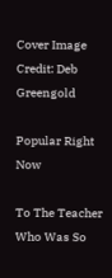Cover Image Credit: Deb Greengold

Popular Right Now

To The Teacher Who Was So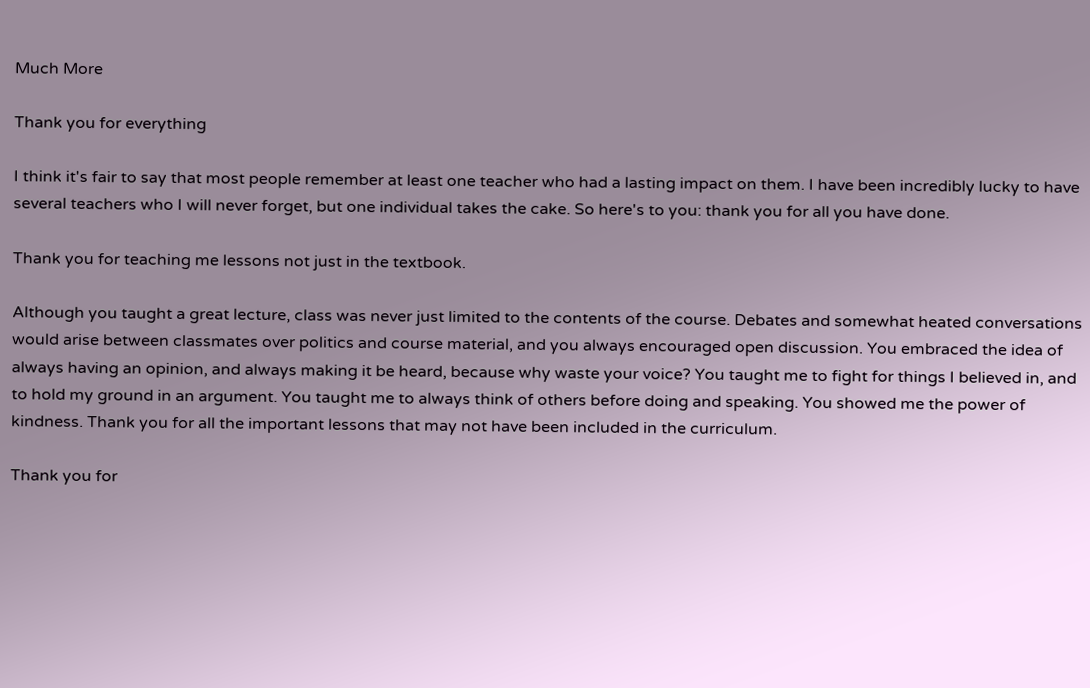Much More

Thank you for everything

I think it's fair to say that most people remember at least one teacher who had a lasting impact on them. I have been incredibly lucky to have several teachers who I will never forget, but one individual takes the cake. So here's to you: thank you for all you have done.

Thank you for teaching me lessons not just in the textbook.

Although you taught a great lecture, class was never just limited to the contents of the course. Debates and somewhat heated conversations would arise between classmates over politics and course material, and you always encouraged open discussion. You embraced the idea of always having an opinion, and always making it be heard, because why waste your voice? You taught me to fight for things I believed in, and to hold my ground in an argument. You taught me to always think of others before doing and speaking. You showed me the power of kindness. Thank you for all the important lessons that may not have been included in the curriculum.

Thank you for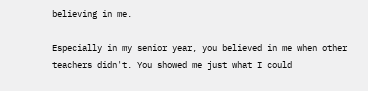believing in me.

Especially in my senior year, you believed in me when other teachers didn't. You showed me just what I could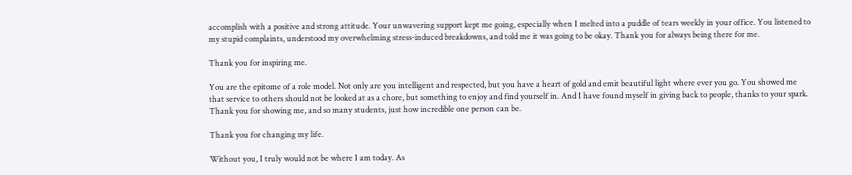accomplish with a positive and strong attitude. Your unwavering support kept me going, especially when I melted into a puddle of tears weekly in your office. You listened to my stupid complaints, understood my overwhelming stress-induced breakdowns, and told me it was going to be okay. Thank you for always being there for me.

Thank you for inspiring me.

You are the epitome of a role model. Not only are you intelligent and respected, but you have a heart of gold and emit beautiful light where ever you go. You showed me that service to others should not be looked at as a chore, but something to enjoy and find yourself in. And I have found myself in giving back to people, thanks to your spark. Thank you for showing me, and so many students, just how incredible one person can be.

Thank you for changing my life.

Without you, I truly would not be where I am today. As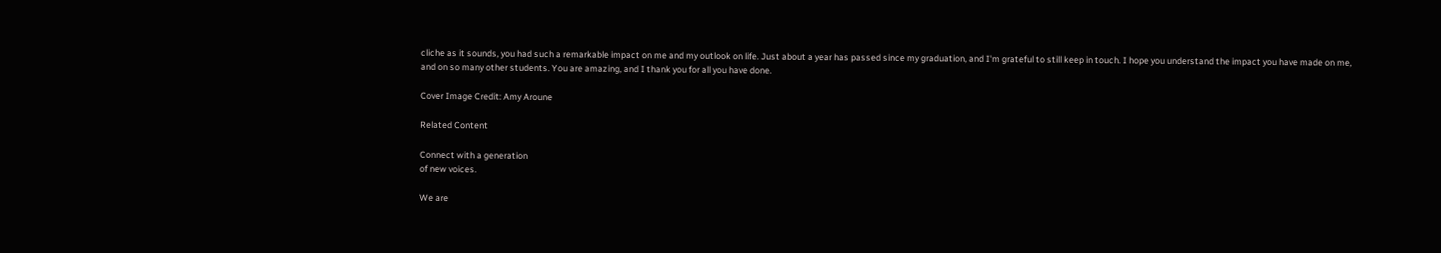cliche as it sounds, you had such a remarkable impact on me and my outlook on life. Just about a year has passed since my graduation, and I'm grateful to still keep in touch. I hope you understand the impact you have made on me, and on so many other students. You are amazing, and I thank you for all you have done.

Cover Image Credit: Amy Aroune

Related Content

Connect with a generation
of new voices.

We are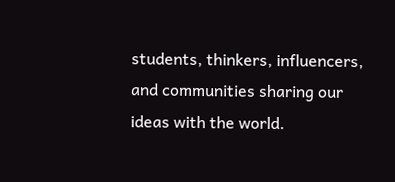students, thinkers, influencers, and communities sharing our ideas with the world.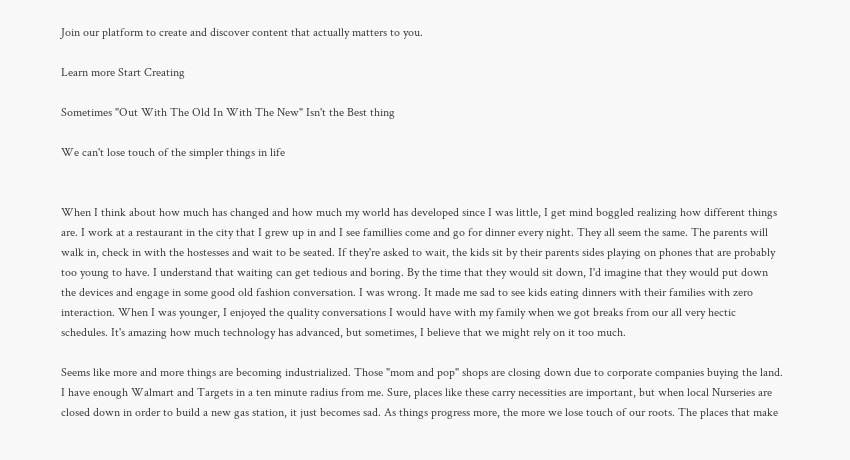Join our platform to create and discover content that actually matters to you.

Learn more Start Creating

Sometimes "Out With The Old In With The New" Isn't the Best thing

We can't lose touch of the simpler things in life


When I think about how much has changed and how much my world has developed since I was little, I get mind boggled realizing how different things are. I work at a restaurant in the city that I grew up in and I see famillies come and go for dinner every night. They all seem the same. The parents will walk in, check in with the hostesses and wait to be seated. If they're asked to wait, the kids sit by their parents sides playing on phones that are probably too young to have. I understand that waiting can get tedious and boring. By the time that they would sit down, I'd imagine that they would put down the devices and engage in some good old fashion conversation. I was wrong. It made me sad to see kids eating dinners with their families with zero interaction. When I was younger, I enjoyed the quality conversations I would have with my family when we got breaks from our all very hectic schedules. It's amazing how much technology has advanced, but sometimes, I believe that we might rely on it too much.

Seems like more and more things are becoming industrialized. Those "mom and pop" shops are closing down due to corporate companies buying the land. I have enough Walmart and Targets in a ten minute radius from me. Sure, places like these carry necessities are important, but when local Nurseries are closed down in order to build a new gas station, it just becomes sad. As things progress more, the more we lose touch of our roots. The places that make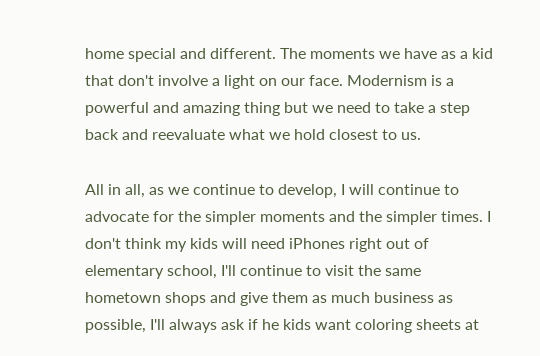home special and different. The moments we have as a kid that don't involve a light on our face. Modernism is a powerful and amazing thing but we need to take a step back and reevaluate what we hold closest to us.

All in all, as we continue to develop, I will continue to advocate for the simpler moments and the simpler times. I don't think my kids will need iPhones right out of elementary school, I'll continue to visit the same hometown shops and give them as much business as possible, I'll always ask if he kids want coloring sheets at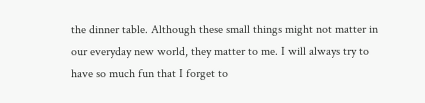the dinner table. Although these small things might not matter in our everyday new world, they matter to me. I will always try to have so much fun that I forget to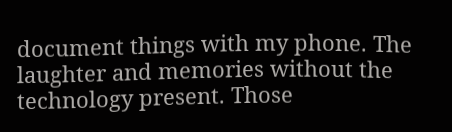document things with my phone. The laughter and memories without the technology present. Those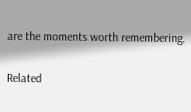are the moments worth remembering.

Related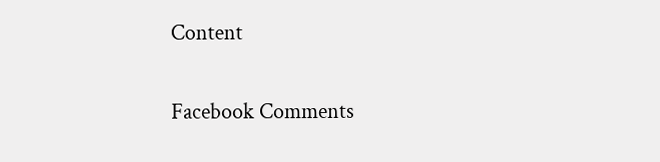Content

Facebook Comments